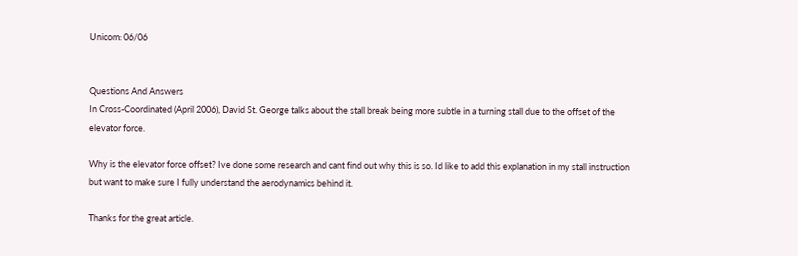Unicom: 06/06


Questions And Answers
In Cross-Coordinated (April 2006), David St. George talks about the stall break being more subtle in a turning stall due to the offset of the elevator force.

Why is the elevator force offset? Ive done some research and cant find out why this is so. Id like to add this explanation in my stall instruction but want to make sure I fully understand the aerodynamics behind it.

Thanks for the great article.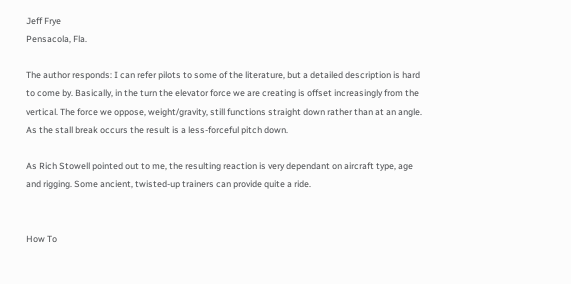Jeff Frye
Pensacola, Fla.

The author responds: I can refer pilots to some of the literature, but a detailed description is hard to come by. Basically, in the turn the elevator force we are creating is offset increasingly from the vertical. The force we oppose, weight/gravity, still functions straight down rather than at an angle. As the stall break occurs the result is a less-forceful pitch down.

As Rich Stowell pointed out to me, the resulting reaction is very dependant on aircraft type, age and rigging. Some ancient, twisted-up trainers can provide quite a ride.


How To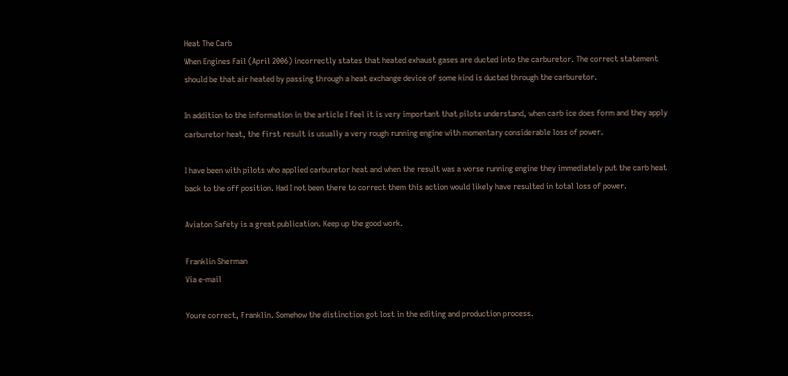Heat The Carb
When Engines Fail (April 2006) incorrectly states that heated exhaust gases are ducted into the carburetor. The correct statement should be that air heated by passing through a heat exchange device of some kind is ducted through the carburetor.

In addition to the information in the article I feel it is very important that pilots understand, when carb ice does form and they apply carburetor heat, the first result is usually a very rough running engine with momentary considerable loss of power.

I have been with pilots who applied carburetor heat and when the result was a worse running engine they immediately put the carb heat back to the off position. Had I not been there to correct them this action would likely have resulted in total loss of power.

Aviaton Safety is a great publication. Keep up the good work.

Franklin Sherman
Via e-mail

Youre correct, Franklin. Somehow the distinction got lost in the editing and production process.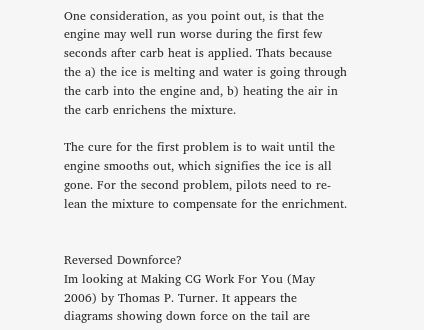One consideration, as you point out, is that the engine may well run worse during the first few seconds after carb heat is applied. Thats because the a) the ice is melting and water is going through the carb into the engine and, b) heating the air in the carb enrichens the mixture.

The cure for the first problem is to wait until the engine smooths out, which signifies the ice is all gone. For the second problem, pilots need to re-lean the mixture to compensate for the enrichment.


Reversed Downforce?
Im looking at Making CG Work For You (May 2006) by Thomas P. Turner. It appears the diagrams showing down force on the tail are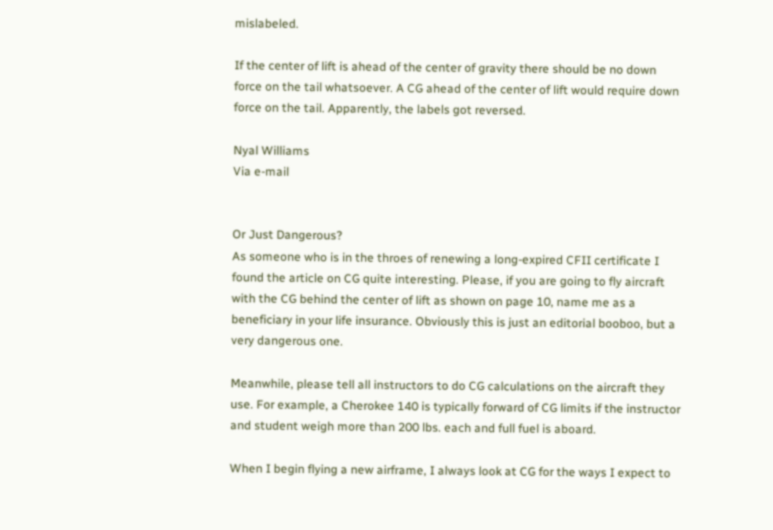mislabeled.

If the center of lift is ahead of the center of gravity there should be no down force on the tail whatsoever. A CG ahead of the center of lift would require down force on the tail. Apparently, the labels got reversed.

Nyal Williams
Via e-mail


Or Just Dangerous?
As someone who is in the throes of renewing a long-expired CFII certificate I found the article on CG quite interesting. Please, if you are going to fly aircraft with the CG behind the center of lift as shown on page 10, name me as a beneficiary in your life insurance. Obviously this is just an editorial booboo, but a very dangerous one.

Meanwhile, please tell all instructors to do CG calculations on the aircraft they use. For example, a Cherokee 140 is typically forward of CG limits if the instructor and student weigh more than 200 lbs. each and full fuel is aboard.

When I begin flying a new airframe, I always look at CG for the ways I expect to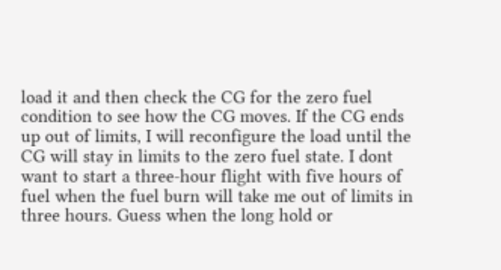load it and then check the CG for the zero fuel condition to see how the CG moves. If the CG ends up out of limits, I will reconfigure the load until the CG will stay in limits to the zero fuel state. I dont want to start a three-hour flight with five hours of fuel when the fuel burn will take me out of limits in three hours. Guess when the long hold or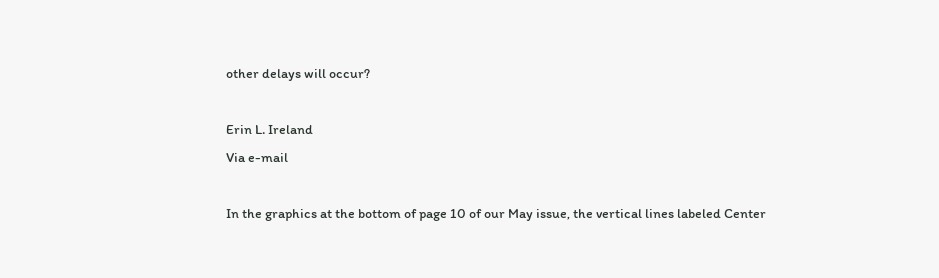other delays will occur?

Erin L. Ireland
Via e-mail

In the graphics at the bottom of page 10 of our May issue, the vertical lines labeled Center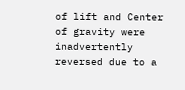of lift and Center of gravity were inadvertently reversed due to a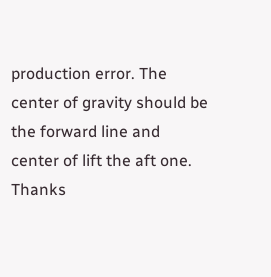production error. The center of gravity should be the forward line and center of lift the aft one. Thanks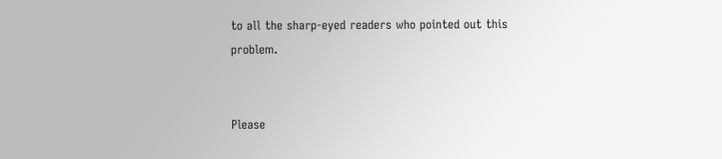to all the sharp-eyed readers who pointed out this problem.


Please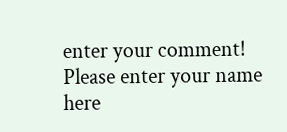enter your comment!
Please enter your name here